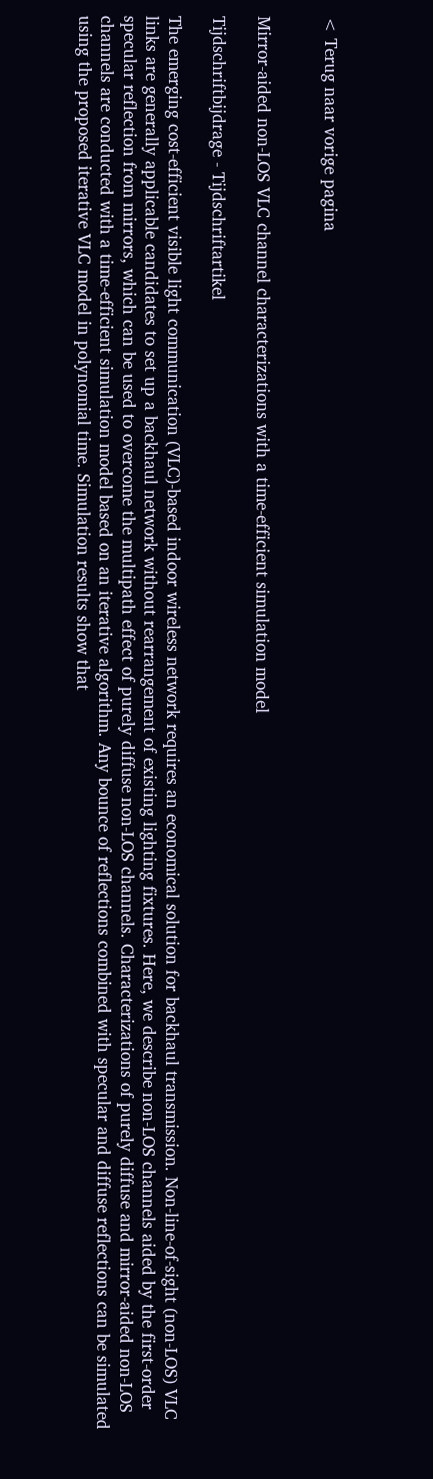< Terug naar vorige pagina


Mirror-aided non-LOS VLC channel characterizations with a time-efficient simulation model

Tijdschriftbijdrage - Tijdschriftartikel

The emerging cost-efficient visible light communication (VLC)-based indoor wireless network requires an economical solution for backhaul transmission. Non-line-of-sight (non-LOS) VLC links are generally applicable candidates to set up a backhaul network without rearrangement of existing lighting fixtures. Here, we describe non-LOS channels aided by the first-order specular reflection from mirrors, which can be used to overcome the multipath effect of purely diffuse non-LOS channels. Characterizations of purely diffuse and mirror-aided non-LOS channels are conducted with a time-efficient simulation model based on an iterative algorithm. Any bounce of reflections combined with specular and diffuse reflections can be simulated using the proposed iterative VLC model in polynomial time. Simulation results show that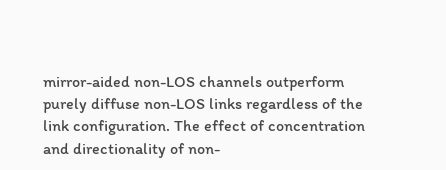mirror-aided non-LOS channels outperform purely diffuse non-LOS links regardless of the link configuration. The effect of concentration and directionality of non-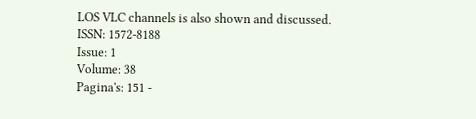LOS VLC channels is also shown and discussed.
ISSN: 1572-8188
Issue: 1
Volume: 38
Pagina's: 151 -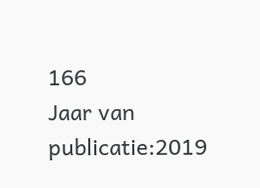166
Jaar van publicatie:2019